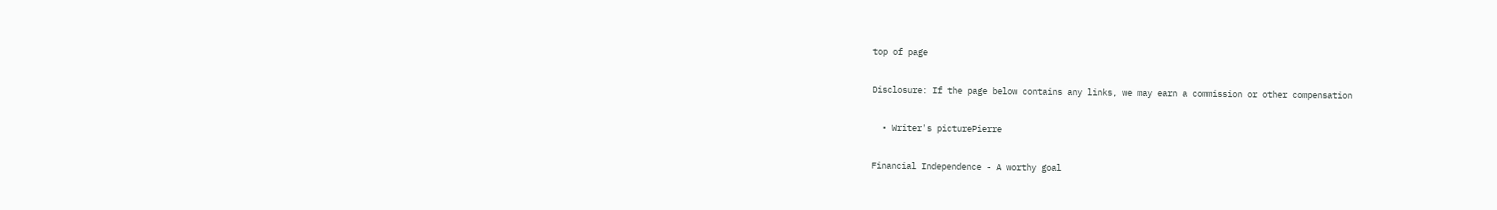top of page

Disclosure: If the page below contains any links, we may earn a commission or other compensation

  • Writer's picturePierre

Financial Independence - A worthy goal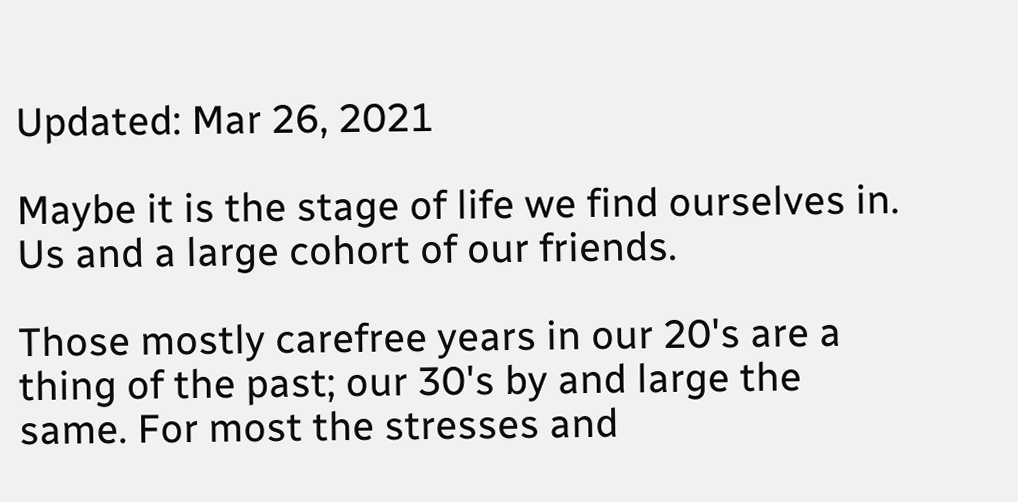Updated: Mar 26, 2021

Maybe it is the stage of life we find ourselves in. Us and a large cohort of our friends.

Those mostly carefree years in our 20's are a thing of the past; our 30's by and large the same. For most the stresses and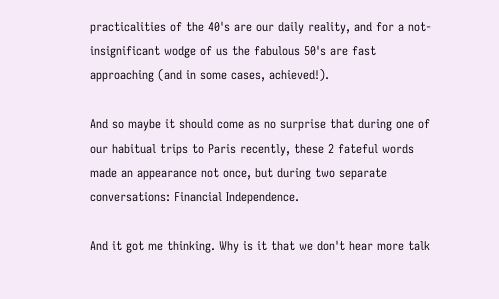practicalities of the 40's are our daily reality, and for a not-insignificant wodge of us the fabulous 50's are fast approaching (and in some cases, achieved!).

And so maybe it should come as no surprise that during one of our habitual trips to Paris recently, these 2 fateful words made an appearance not once, but during two separate conversations: Financial Independence.

And it got me thinking. Why is it that we don't hear more talk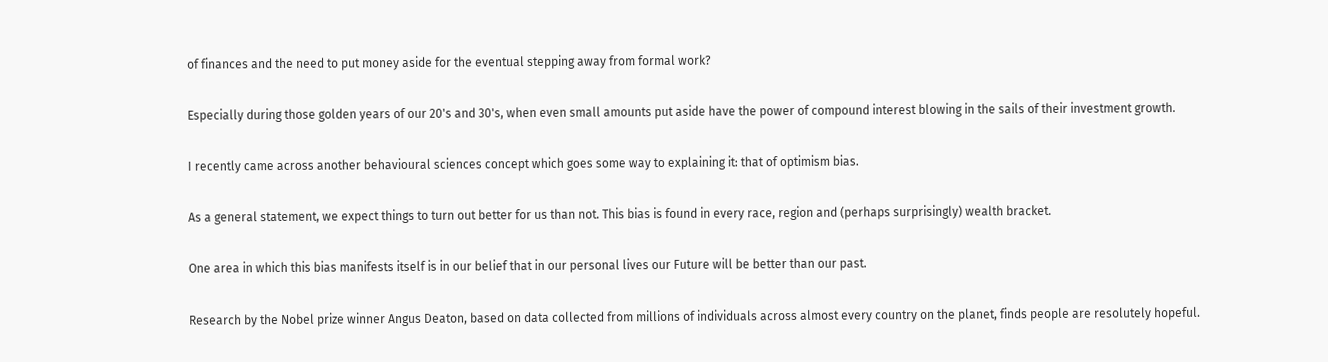of finances and the need to put money aside for the eventual stepping away from formal work?

Especially during those golden years of our 20's and 30's, when even small amounts put aside have the power of compound interest blowing in the sails of their investment growth.

I recently came across another behavioural sciences concept which goes some way to explaining it: that of optimism bias.

As a general statement, we expect things to turn out better for us than not. This bias is found in every race, region and (perhaps surprisingly) wealth bracket.

One area in which this bias manifests itself is in our belief that in our personal lives our Future will be better than our past.

Research by the Nobel prize winner Angus Deaton, based on data collected from millions of individuals across almost every country on the planet, finds people are resolutely hopeful.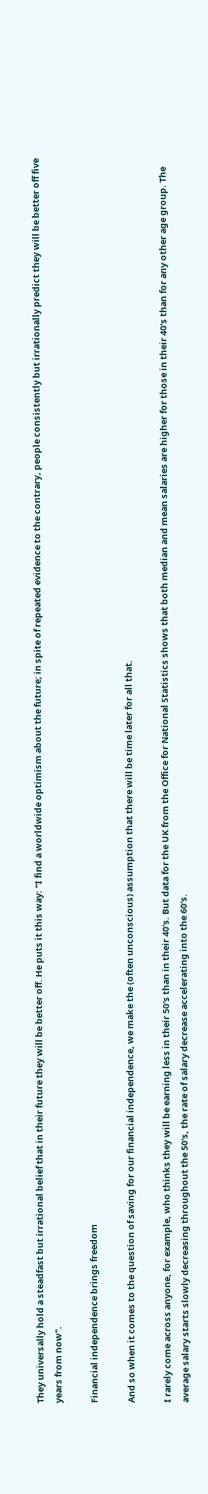They universally hold a steadfast but irrational belief that in their future they will be better off. He puts it this way: "I find a worldwide optimism about the future; in spite of repeated evidence to the contrary, people consistently but irrationally predict they will be better off five years from now".

Financial independence brings freedom

And so when it comes to the question of saving for our financial independence, we make the (often unconscious) assumption that there will be time later for all that.

I rarely come across anyone, for example, who thinks they will be earning less in their 50's than in their 40's. But data for the UK from the Office for National Statistics shows that both median and mean salaries are higher for those in their 40's than for any other age group. The average salary starts slowly decreasing throughout the 50's, the rate of salary decrease accelerating into the 60's.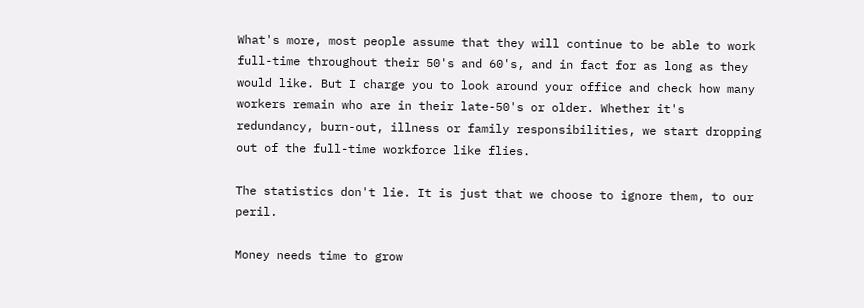What's more, most people assume that they will continue to be able to work full-time throughout their 50's and 60's, and in fact for as long as they would like. But I charge you to look around your office and check how many workers remain who are in their late-50's or older. Whether it's redundancy, burn-out, illness or family responsibilities, we start dropping out of the full-time workforce like flies.

The statistics don't lie. It is just that we choose to ignore them, to our peril.

Money needs time to grow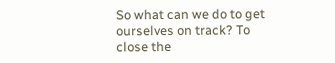So what can we do to get ourselves on track? To close the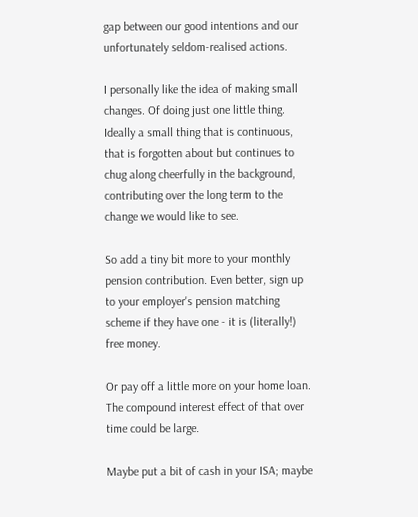gap between our good intentions and our unfortunately seldom-realised actions.

I personally like the idea of making small changes. Of doing just one little thing. Ideally a small thing that is continuous, that is forgotten about but continues to chug along cheerfully in the background, contributing over the long term to the change we would like to see.

So add a tiny bit more to your monthly pension contribution. Even better, sign up to your employer's pension matching scheme if they have one - it is (literally!) free money.

Or pay off a little more on your home loan. The compound interest effect of that over time could be large.

Maybe put a bit of cash in your ISA; maybe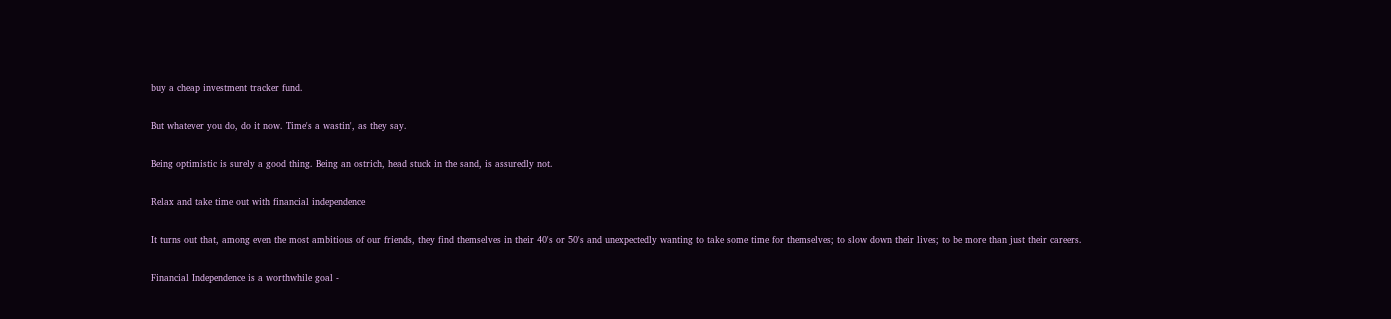buy a cheap investment tracker fund.

But whatever you do, do it now. Time's a wastin', as they say.

Being optimistic is surely a good thing. Being an ostrich, head stuck in the sand, is assuredly not.

Relax and take time out with financial independence

It turns out that, among even the most ambitious of our friends, they find themselves in their 40's or 50's and unexpectedly wanting to take some time for themselves; to slow down their lives; to be more than just their careers.

Financial Independence is a worthwhile goal -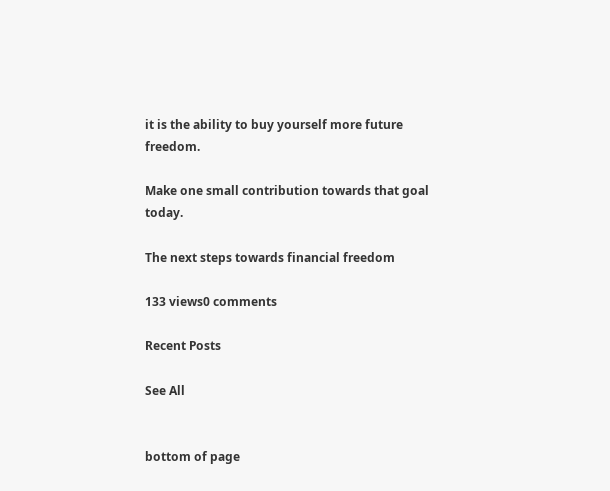it is the ability to buy yourself more future freedom.

Make one small contribution towards that goal today.

The next steps towards financial freedom

133 views0 comments

Recent Posts

See All


bottom of page